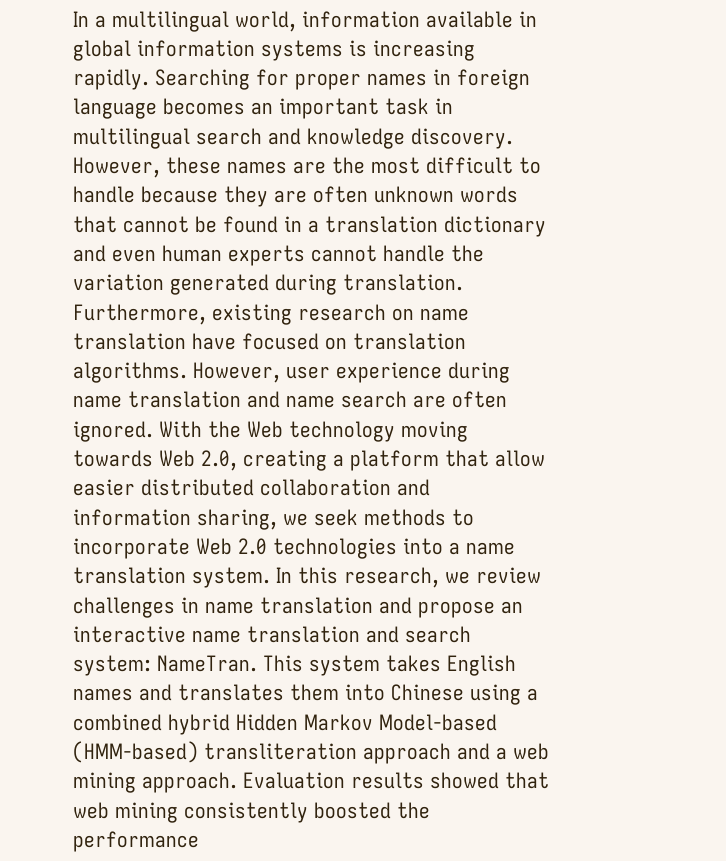In a multilingual world, information available in global information systems is increasing rapidly. Searching for proper names in foreign language becomes an important task in multilingual search and knowledge discovery. However, these names are the most difficult to handle because they are often unknown words that cannot be found in a translation dictionary and even human experts cannot handle the variation generated during translation. Furthermore, existing research on name translation have focused on translation algorithms. However, user experience during name translation and name search are often ignored. With the Web technology moving towards Web 2.0, creating a platform that allow easier distributed collaboration and information sharing, we seek methods to incorporate Web 2.0 technologies into a name translation system. In this research, we review challenges in name translation and propose an interactive name translation and search system: NameTran. This system takes English names and translates them into Chinese using a combined hybrid Hidden Markov Model-based (HMM-based) transliteration approach and a web mining approach. Evaluation results showed that web mining consistently boosted the performance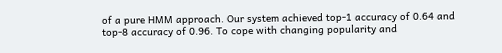of a pure HMM approach. Our system achieved top-1 accuracy of 0.64 and top-8 accuracy of 0.96. To cope with changing popularity and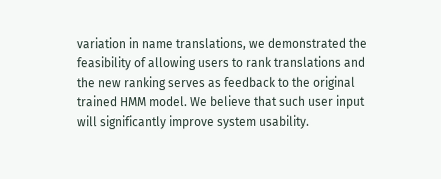variation in name translations, we demonstrated the feasibility of allowing users to rank translations and the new ranking serves as feedback to the original trained HMM model. We believe that such user input will significantly improve system usability.